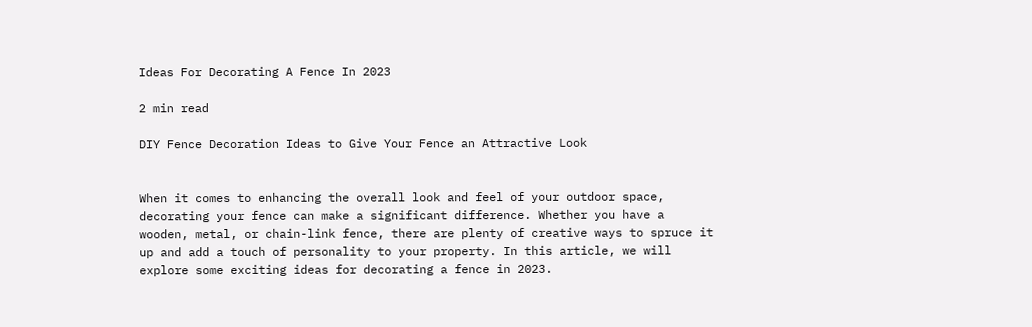Ideas For Decorating A Fence In 2023

2 min read

DIY Fence Decoration Ideas to Give Your Fence an Attractive Look


When it comes to enhancing the overall look and feel of your outdoor space, decorating your fence can make a significant difference. Whether you have a wooden, metal, or chain-link fence, there are plenty of creative ways to spruce it up and add a touch of personality to your property. In this article, we will explore some exciting ideas for decorating a fence in 2023.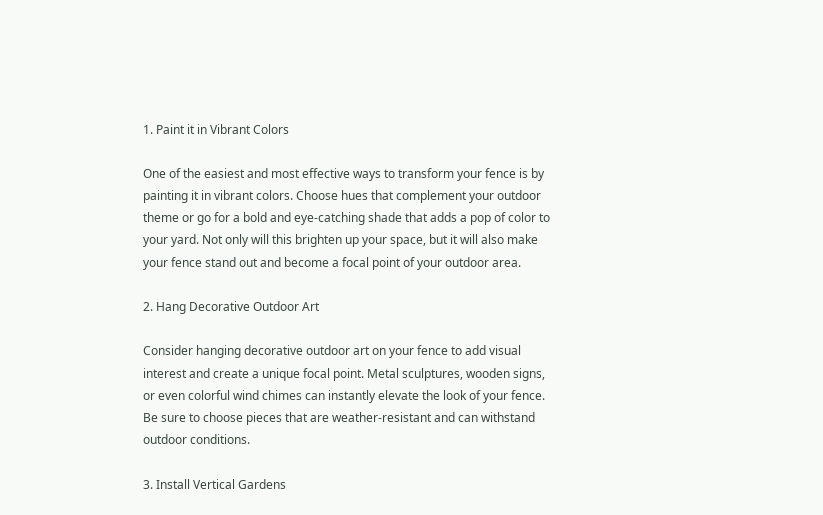1. Paint it in Vibrant Colors

One of the easiest and most effective ways to transform your fence is by painting it in vibrant colors. Choose hues that complement your outdoor theme or go for a bold and eye-catching shade that adds a pop of color to your yard. Not only will this brighten up your space, but it will also make your fence stand out and become a focal point of your outdoor area.

2. Hang Decorative Outdoor Art

Consider hanging decorative outdoor art on your fence to add visual interest and create a unique focal point. Metal sculptures, wooden signs, or even colorful wind chimes can instantly elevate the look of your fence. Be sure to choose pieces that are weather-resistant and can withstand outdoor conditions.

3. Install Vertical Gardens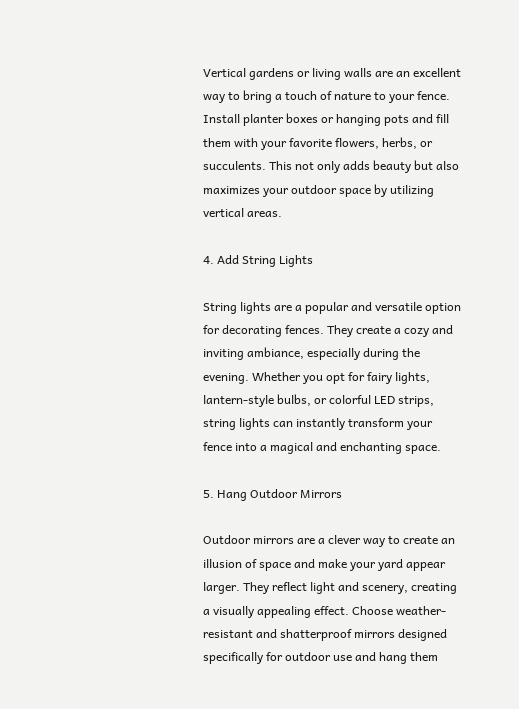Vertical gardens or living walls are an excellent way to bring a touch of nature to your fence. Install planter boxes or hanging pots and fill them with your favorite flowers, herbs, or succulents. This not only adds beauty but also maximizes your outdoor space by utilizing vertical areas.

4. Add String Lights

String lights are a popular and versatile option for decorating fences. They create a cozy and inviting ambiance, especially during the evening. Whether you opt for fairy lights, lantern-style bulbs, or colorful LED strips, string lights can instantly transform your fence into a magical and enchanting space.

5. Hang Outdoor Mirrors

Outdoor mirrors are a clever way to create an illusion of space and make your yard appear larger. They reflect light and scenery, creating a visually appealing effect. Choose weather-resistant and shatterproof mirrors designed specifically for outdoor use and hang them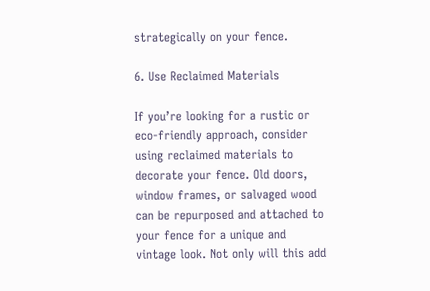strategically on your fence.

6. Use Reclaimed Materials

If you’re looking for a rustic or eco-friendly approach, consider using reclaimed materials to decorate your fence. Old doors, window frames, or salvaged wood can be repurposed and attached to your fence for a unique and vintage look. Not only will this add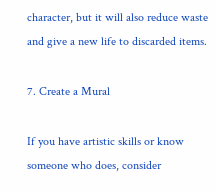character, but it will also reduce waste and give a new life to discarded items.

7. Create a Mural

If you have artistic skills or know someone who does, consider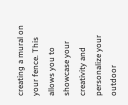creating a mural on your fence. This allows you to showcase your creativity and personalize your outdoor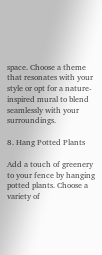space. Choose a theme that resonates with your style or opt for a nature-inspired mural to blend seamlessly with your surroundings.

8. Hang Potted Plants

Add a touch of greenery to your fence by hanging potted plants. Choose a variety of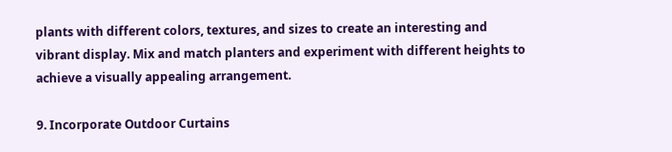plants with different colors, textures, and sizes to create an interesting and vibrant display. Mix and match planters and experiment with different heights to achieve a visually appealing arrangement.

9. Incorporate Outdoor Curtains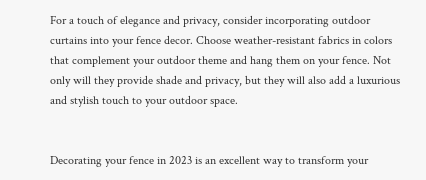For a touch of elegance and privacy, consider incorporating outdoor curtains into your fence decor. Choose weather-resistant fabrics in colors that complement your outdoor theme and hang them on your fence. Not only will they provide shade and privacy, but they will also add a luxurious and stylish touch to your outdoor space.


Decorating your fence in 2023 is an excellent way to transform your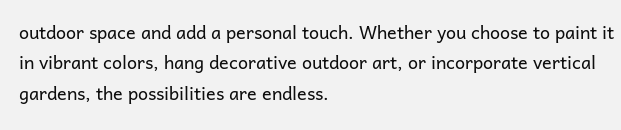outdoor space and add a personal touch. Whether you choose to paint it in vibrant colors, hang decorative outdoor art, or incorporate vertical gardens, the possibilities are endless.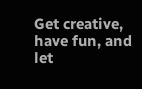Get creative, have fun, and let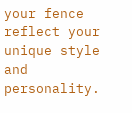your fence reflect your unique style and personality.